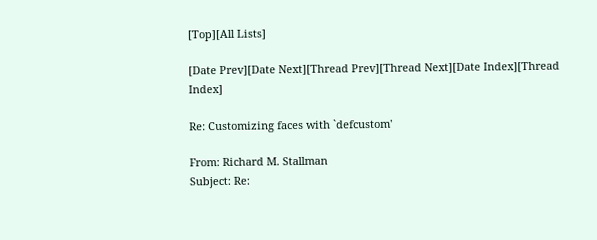[Top][All Lists]

[Date Prev][Date Next][Thread Prev][Thread Next][Date Index][Thread Index]

Re: Customizing faces with `defcustom'

From: Richard M. Stallman
Subject: Re: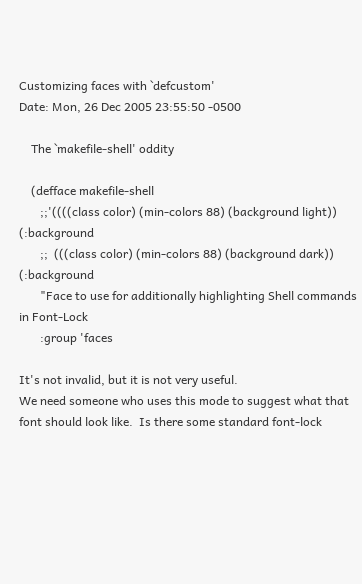Customizing faces with `defcustom'
Date: Mon, 26 Dec 2005 23:55:50 -0500

    The `makefile-shell' oddity

    (defface makefile-shell
       ;;'((((class color) (min-colors 88) (background light)) (:background
       ;;  (((class color) (min-colors 88) (background dark)) (:background
       "Face to use for additionally highlighting Shell commands in Font-Lock
       :group 'faces

It's not invalid, but it is not very useful.
We need someone who uses this mode to suggest what that
font should look like.  Is there some standard font-lock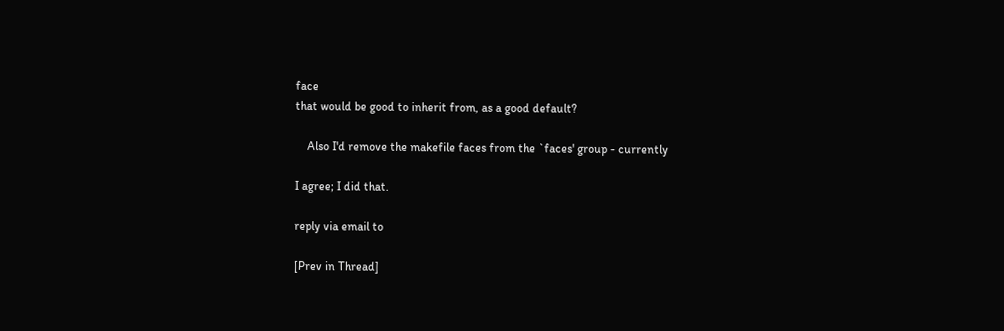face
that would be good to inherit from, as a good default?

    Also I'd remove the makefile faces from the `faces' group - currently

I agree; I did that.

reply via email to

[Prev in Thread]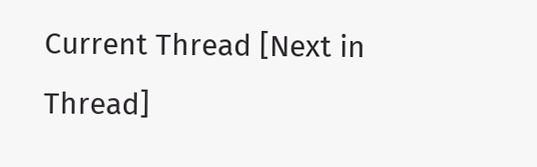Current Thread [Next in Thread]